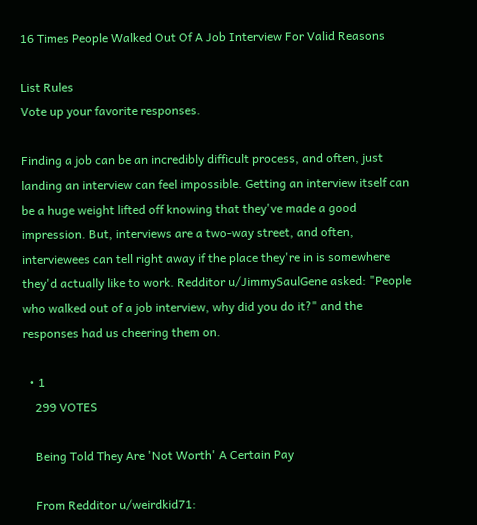16 Times People Walked Out Of A Job Interview For Valid Reasons

List Rules
Vote up your favorite responses.

Finding a job can be an incredibly difficult process, and often, just landing an interview can feel impossible. Getting an interview itself can be a huge weight lifted off knowing that they've made a good impression. But, interviews are a two-way street, and often, interviewees can tell right away if the place they're in is somewhere they'd actually like to work. Redditor u/JimmySaulGene asked: "People who walked out of a job interview, why did you do it?" and the responses had us cheering them on.

  • 1
    299 VOTES

    Being Told They Are 'Not Worth' A Certain Pay

    From Redditor u/weirdkid71: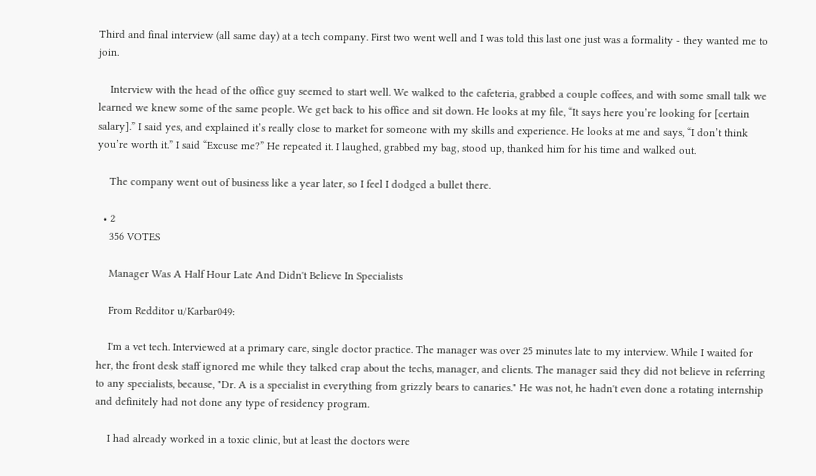Third and final interview (all same day) at a tech company. First two went well and I was told this last one just was a formality - they wanted me to join.

    Interview with the head of the office guy seemed to start well. We walked to the cafeteria, grabbed a couple coffees, and with some small talk we learned we knew some of the same people. We get back to his office and sit down. He looks at my file, “It says here you’re looking for [certain salary].” I said yes, and explained it’s really close to market for someone with my skills and experience. He looks at me and says, “I don’t think you’re worth it.” I said “Excuse me?” He repeated it. I laughed, grabbed my bag, stood up, thanked him for his time and walked out.

    The company went out of business like a year later, so I feel I dodged a bullet there.

  • 2
    356 VOTES

    Manager Was A Half Hour Late And Didn't Believe In Specialists

    From Redditor u/Karbar049:

    I'm a vet tech. Interviewed at a primary care, single doctor practice. The manager was over 25 minutes late to my interview. While I waited for her, the front desk staff ignored me while they talked crap about the techs, manager, and clients. The manager said they did not believe in referring to any specialists, because, "Dr. A is a specialist in everything from grizzly bears to canaries." He was not, he hadn't even done a rotating internship and definitely had not done any type of residency program.

    I had already worked in a toxic clinic, but at least the doctors were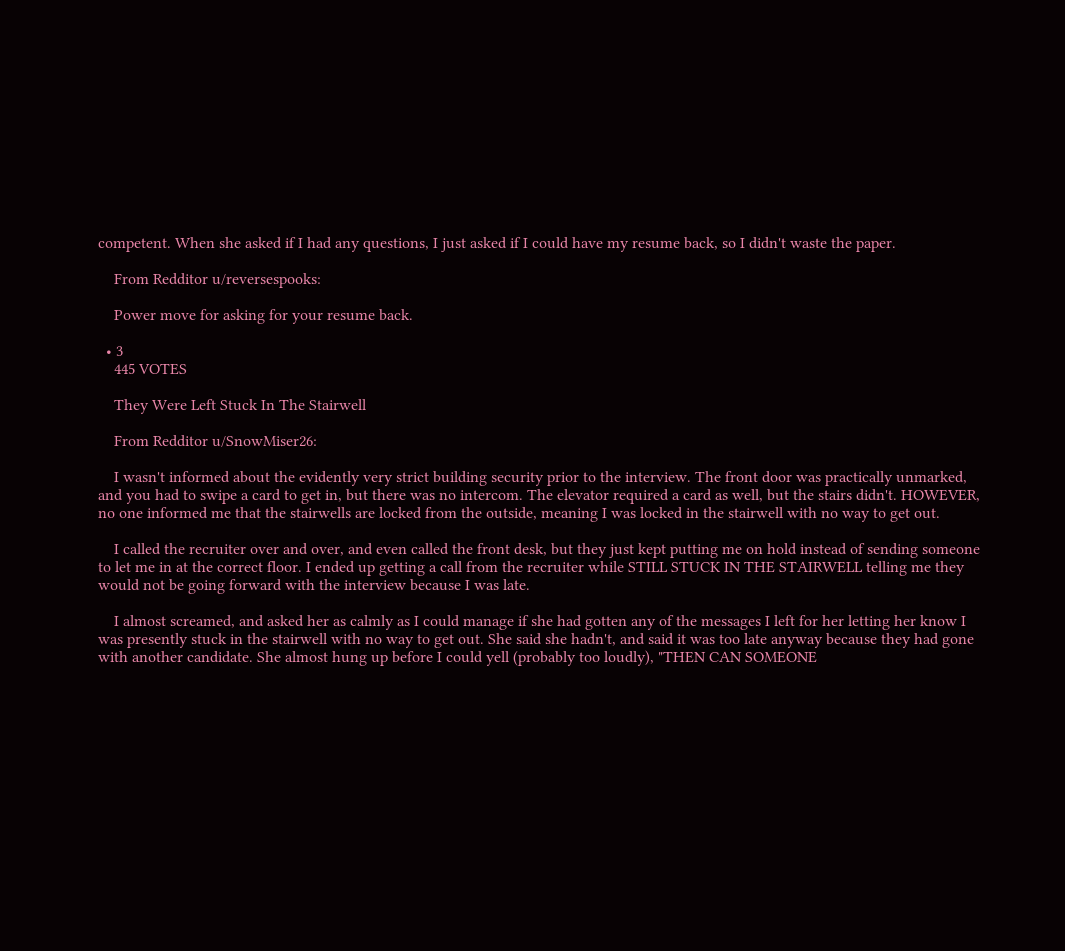competent. When she asked if I had any questions, I just asked if I could have my resume back, so I didn't waste the paper.

    From Redditor u/reversespooks:

    Power move for asking for your resume back.

  • 3
    445 VOTES

    They Were Left Stuck In The Stairwell

    From Redditor u/SnowMiser26:

    I wasn't informed about the evidently very strict building security prior to the interview. The front door was practically unmarked, and you had to swipe a card to get in, but there was no intercom. The elevator required a card as well, but the stairs didn't. HOWEVER, no one informed me that the stairwells are locked from the outside, meaning I was locked in the stairwell with no way to get out.

    I called the recruiter over and over, and even called the front desk, but they just kept putting me on hold instead of sending someone to let me in at the correct floor. I ended up getting a call from the recruiter while STILL STUCK IN THE STAIRWELL telling me they would not be going forward with the interview because I was late.

    I almost screamed, and asked her as calmly as I could manage if she had gotten any of the messages I left for her letting her know I was presently stuck in the stairwell with no way to get out. She said she hadn't, and said it was too late anyway because they had gone with another candidate. She almost hung up before I could yell (probably too loudly), "THEN CAN SOMEONE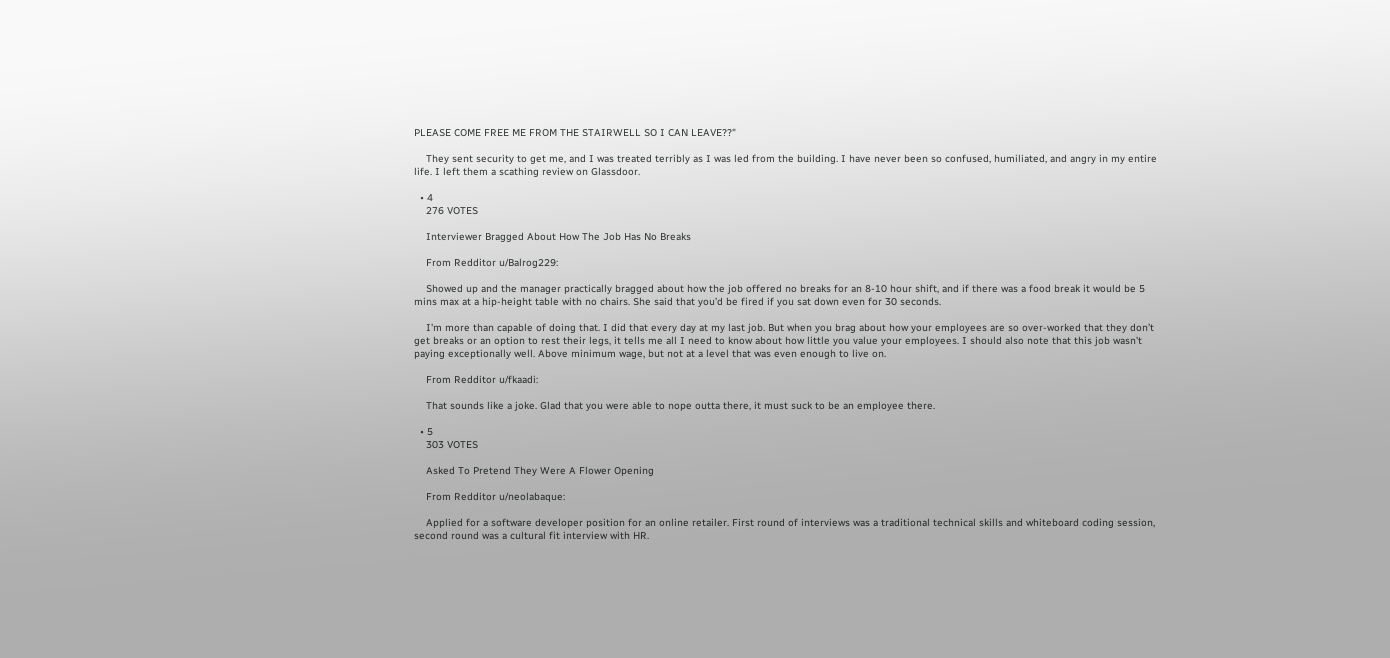PLEASE COME FREE ME FROM THE STAIRWELL SO I CAN LEAVE??"

    They sent security to get me, and I was treated terribly as I was led from the building. I have never been so confused, humiliated, and angry in my entire life. I left them a scathing review on Glassdoor.

  • 4
    276 VOTES

    Interviewer Bragged About How The Job Has No Breaks

    From Redditor u/Balrog229:

    Showed up and the manager practically bragged about how the job offered no breaks for an 8-10 hour shift, and if there was a food break it would be 5 mins max at a hip-height table with no chairs. She said that you’d be fired if you sat down even for 30 seconds.

    I'm more than capable of doing that. I did that every day at my last job. But when you brag about how your employees are so over-worked that they don’t get breaks or an option to rest their legs, it tells me all I need to know about how little you value your employees. I should also note that this job wasn’t paying exceptionally well. Above minimum wage, but not at a level that was even enough to live on.

    From Redditor u/fkaadi:

    That sounds like a joke. Glad that you were able to nope outta there, it must suck to be an employee there.

  • 5
    303 VOTES

    Asked To Pretend They Were A Flower Opening

    From Redditor u/neolabaque:

    Applied for a software developer position for an online retailer. First round of interviews was a traditional technical skills and whiteboard coding session, second round was a cultural fit interview with HR.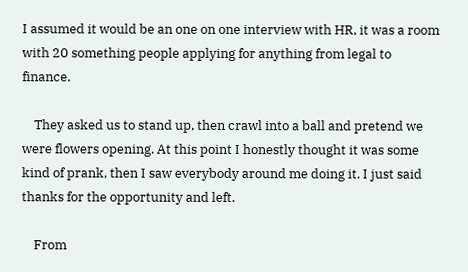I assumed it would be an one on one interview with HR, it was a room with 20 something people applying for anything from legal to finance.

    They asked us to stand up, then crawl into a ball and pretend we were flowers opening. At this point I honestly thought it was some kind of prank, then I saw everybody around me doing it. I just said thanks for the opportunity and left.

    From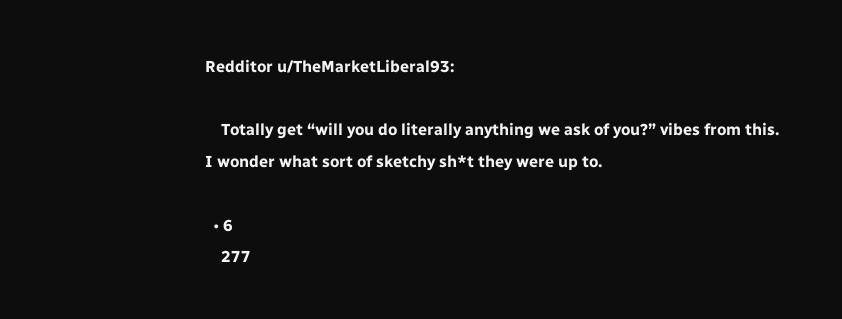Redditor u/TheMarketLiberal93:

    Totally get “will you do literally anything we ask of you?” vibes from this. I wonder what sort of sketchy sh*t they were up to.

  • 6
    277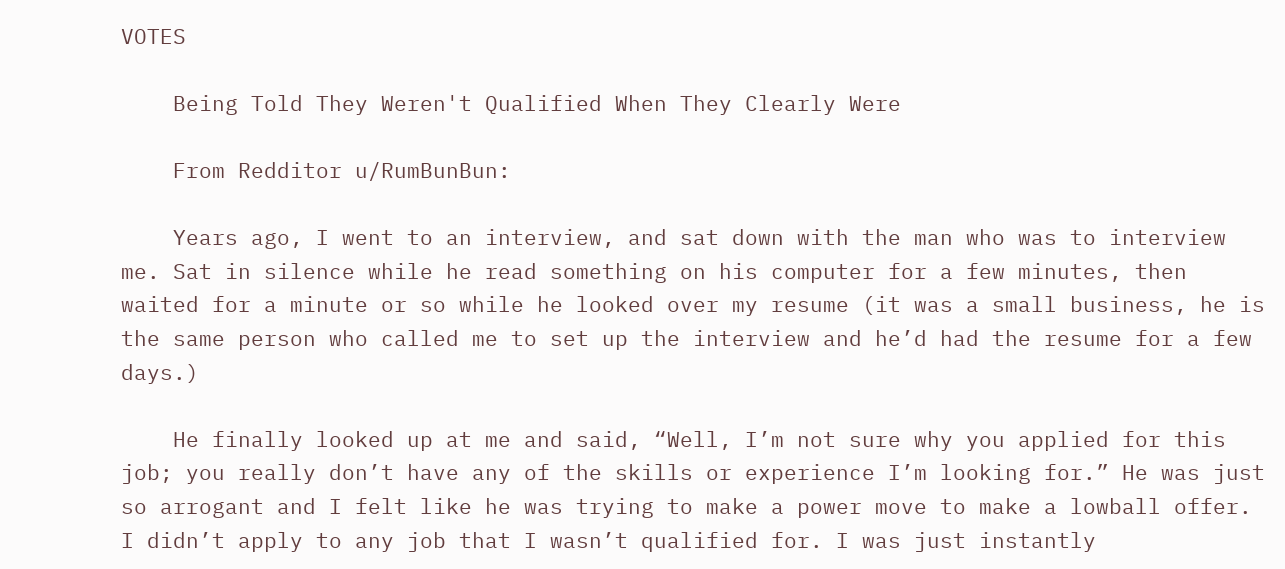VOTES

    Being Told They Weren't Qualified When They Clearly Were

    From Redditor u/RumBunBun:

    Years ago, I went to an interview, and sat down with the man who was to interview me. Sat in silence while he read something on his computer for a few minutes, then waited for a minute or so while he looked over my resume (it was a small business, he is the same person who called me to set up the interview and he’d had the resume for a few days.)

    He finally looked up at me and said, “Well, I’m not sure why you applied for this job; you really don’t have any of the skills or experience I’m looking for.” He was just so arrogant and I felt like he was trying to make a power move to make a lowball offer. I didn’t apply to any job that I wasn’t qualified for. I was just instantly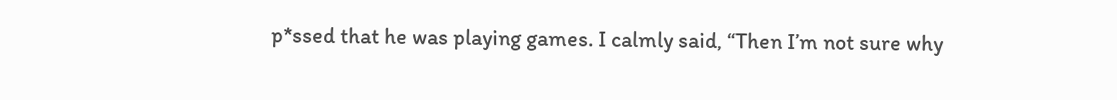p*ssed that he was playing games. I calmly said, “Then I’m not sure why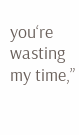you‘re wasting my time,”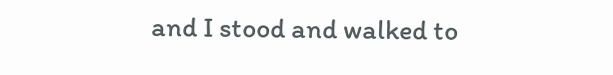and I stood and walked to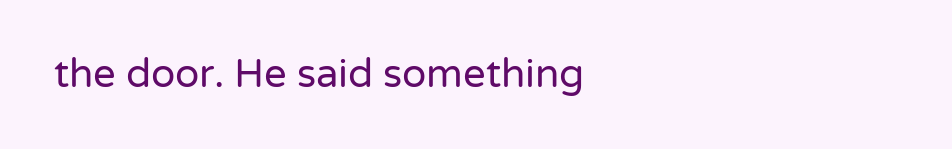the door. He said something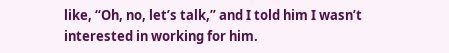like, “Oh, no, let’s talk,” and I told him I wasn’t interested in working for him.